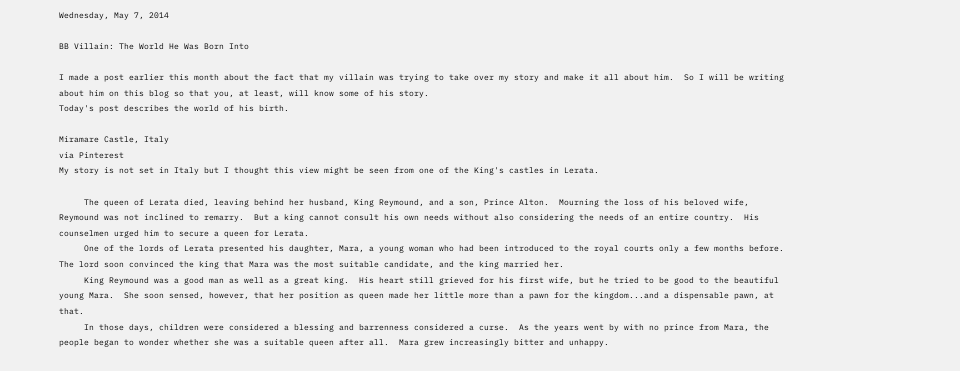Wednesday, May 7, 2014

BB Villain: The World He Was Born Into

I made a post earlier this month about the fact that my villain was trying to take over my story and make it all about him.  So I will be writing about him on this blog so that you, at least, will know some of his story.
Today's post describes the world of his birth.

Miramare Castle, Italy
via Pinterest
My story is not set in Italy but I thought this view might be seen from one of the King's castles in Lerata.

     The queen of Lerata died, leaving behind her husband, King Reymound, and a son, Prince Alton.  Mourning the loss of his beloved wife, Reymound was not inclined to remarry.  But a king cannot consult his own needs without also considering the needs of an entire country.  His counselmen urged him to secure a queen for Lerata.
     One of the lords of Lerata presented his daughter, Mara, a young woman who had been introduced to the royal courts only a few months before.  The lord soon convinced the king that Mara was the most suitable candidate, and the king married her.
     King Reymound was a good man as well as a great king.  His heart still grieved for his first wife, but he tried to be good to the beautiful young Mara.  She soon sensed, however, that her position as queen made her little more than a pawn for the kingdom...and a dispensable pawn, at that.
     In those days, children were considered a blessing and barrenness considered a curse.  As the years went by with no prince from Mara, the people began to wonder whether she was a suitable queen after all.  Mara grew increasingly bitter and unhappy.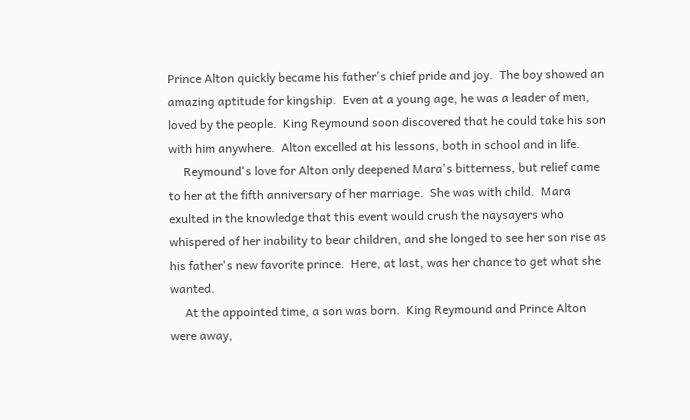Prince Alton quickly became his father's chief pride and joy.  The boy showed an amazing aptitude for kingship.  Even at a young age, he was a leader of men, loved by the people.  King Reymound soon discovered that he could take his son with him anywhere.  Alton excelled at his lessons, both in school and in life.
     Reymound's love for Alton only deepened Mara's bitterness, but relief came to her at the fifth anniversary of her marriage.  She was with child.  Mara exulted in the knowledge that this event would crush the naysayers who whispered of her inability to bear children, and she longed to see her son rise as his father's new favorite prince.  Here, at last, was her chance to get what she wanted.
     At the appointed time, a son was born.  King Reymound and Prince Alton were away,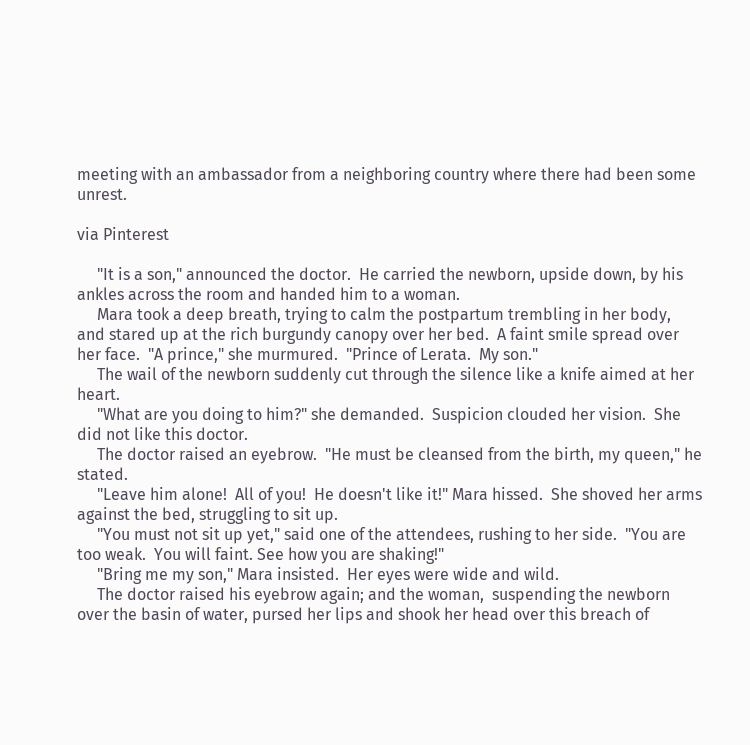meeting with an ambassador from a neighboring country where there had been some unrest.

via Pinterest

     "It is a son," announced the doctor.  He carried the newborn, upside down, by his ankles across the room and handed him to a woman.
     Mara took a deep breath, trying to calm the postpartum trembling in her body, and stared up at the rich burgundy canopy over her bed.  A faint smile spread over her face.  "A prince," she murmured.  "Prince of Lerata.  My son."
     The wail of the newborn suddenly cut through the silence like a knife aimed at her heart.
     "What are you doing to him?" she demanded.  Suspicion clouded her vision.  She did not like this doctor.
     The doctor raised an eyebrow.  "He must be cleansed from the birth, my queen," he stated.
     "Leave him alone!  All of you!  He doesn't like it!" Mara hissed.  She shoved her arms against the bed, struggling to sit up.
     "You must not sit up yet," said one of the attendees, rushing to her side.  "You are too weak.  You will faint. See how you are shaking!"
     "Bring me my son," Mara insisted.  Her eyes were wide and wild.
     The doctor raised his eyebrow again; and the woman,  suspending the newborn over the basin of water, pursed her lips and shook her head over this breach of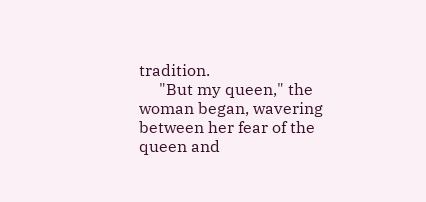tradition.
     "But my queen," the woman began, wavering between her fear of the queen and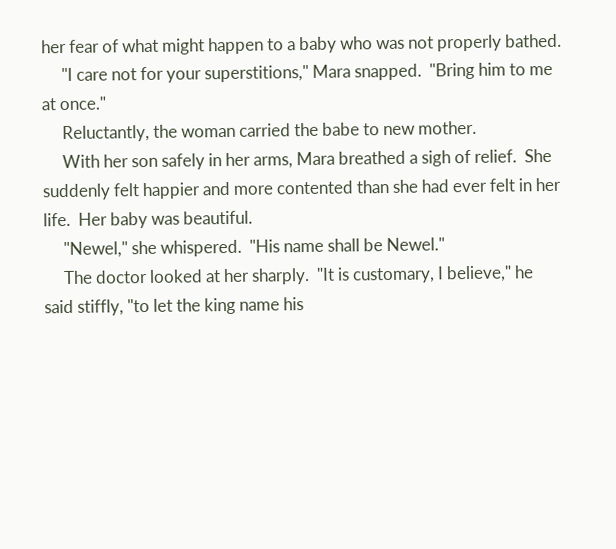her fear of what might happen to a baby who was not properly bathed.
     "I care not for your superstitions," Mara snapped.  "Bring him to me at once."
     Reluctantly, the woman carried the babe to new mother.
     With her son safely in her arms, Mara breathed a sigh of relief.  She suddenly felt happier and more contented than she had ever felt in her life.  Her baby was beautiful.
     "Newel," she whispered.  "His name shall be Newel."
     The doctor looked at her sharply.  "It is customary, I believe," he said stiffly, "to let the king name his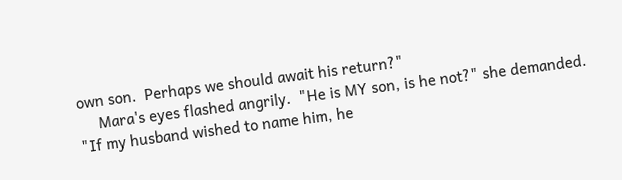own son.  Perhaps we should await his return?"
     Mara's eyes flashed angrily.  "He is MY son, is he not?" she demanded.  "If my husband wished to name him, he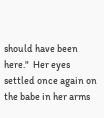should have been here."  Her eyes settled once again on the babe in her arms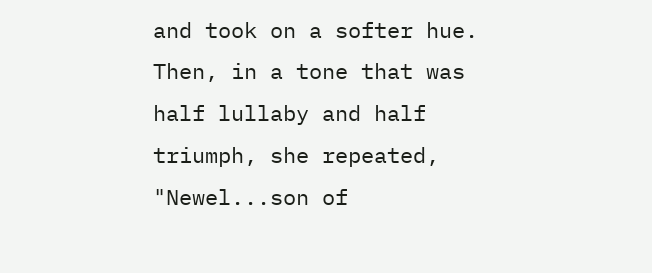and took on a softer hue.  Then, in a tone that was half lullaby and half triumph, she repeated, "Newel...son of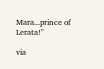Mara...prince of Lerata!"

via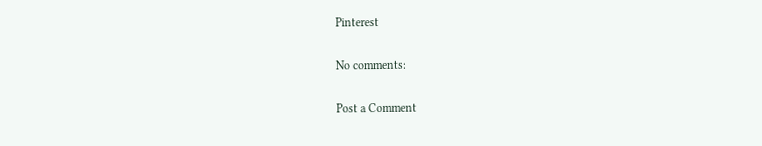Pinterest

No comments:

Post a Comment